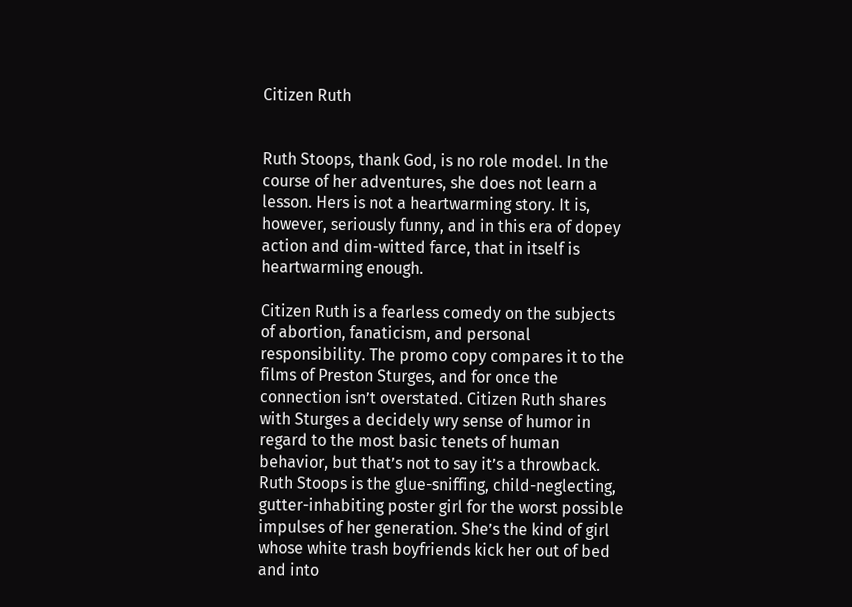Citizen Ruth


Ruth Stoops, thank God, is no role model. In the course of her adventures, she does not learn a lesson. Hers is not a heartwarming story. It is, however, seriously funny, and in this era of dopey action and dim-witted farce, that in itself is heartwarming enough.

Citizen Ruth is a fearless comedy on the subjects of abortion, fanaticism, and personal responsibility. The promo copy compares it to the films of Preston Sturges, and for once the connection isn’t overstated. Citizen Ruth shares with Sturges a decidely wry sense of humor in regard to the most basic tenets of human behavior, but that’s not to say it’s a throwback. Ruth Stoops is the glue-sniffing, child-neglecting, gutter-inhabiting poster girl for the worst possible impulses of her generation. She’s the kind of girl whose white trash boyfriends kick her out of bed and into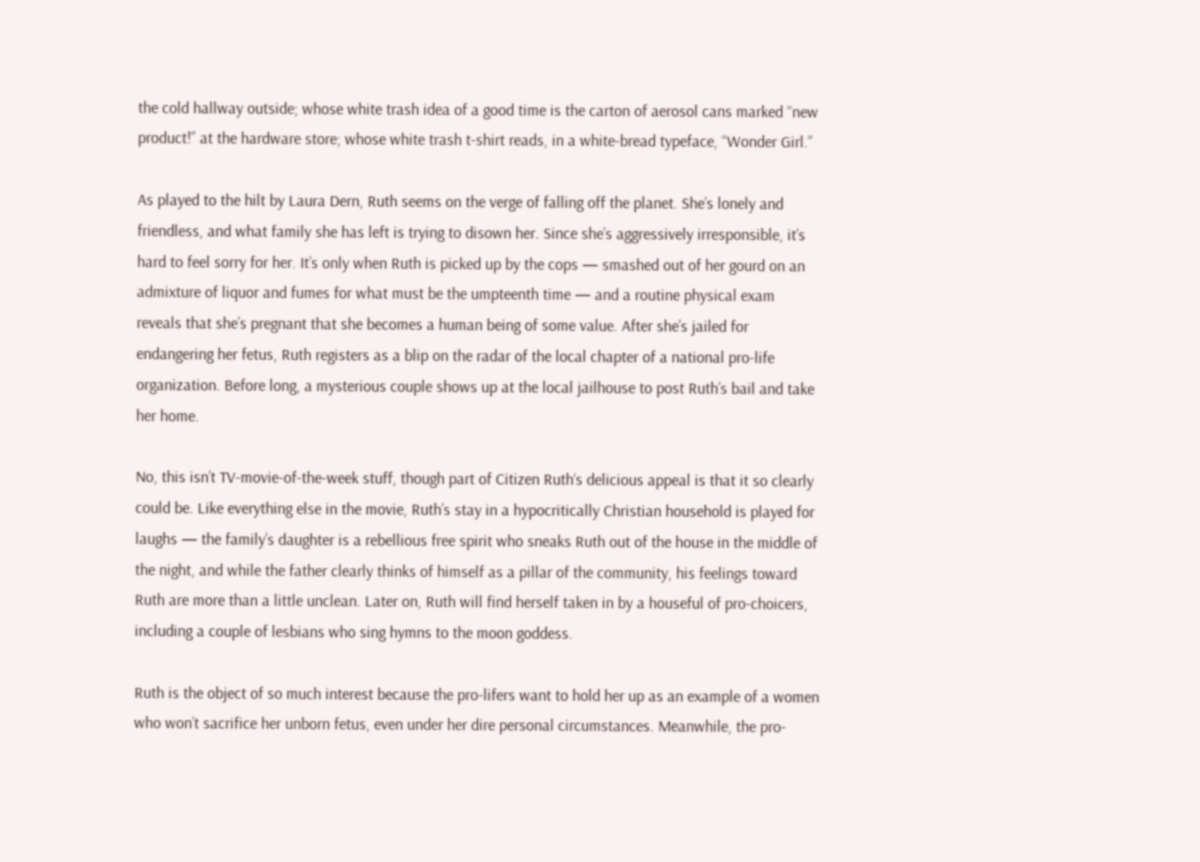the cold hallway outside; whose white trash idea of a good time is the carton of aerosol cans marked “new product!” at the hardware store; whose white trash t-shirt reads, in a white-bread typeface, “Wonder Girl.”

As played to the hilt by Laura Dern, Ruth seems on the verge of falling off the planet. She’s lonely and friendless, and what family she has left is trying to disown her. Since she’s aggressively irresponsible, it’s hard to feel sorry for her. It’s only when Ruth is picked up by the cops — smashed out of her gourd on an admixture of liquor and fumes for what must be the umpteenth time — and a routine physical exam reveals that she’s pregnant that she becomes a human being of some value. After she’s jailed for endangering her fetus, Ruth registers as a blip on the radar of the local chapter of a national pro-life organization. Before long, a mysterious couple shows up at the local jailhouse to post Ruth’s bail and take her home.

No, this isn’t TV-movie-of-the-week stuff, though part of Citizen Ruth‘s delicious appeal is that it so clearly could be. Like everything else in the movie, Ruth’s stay in a hypocritically Christian household is played for laughs — the family’s daughter is a rebellious free spirit who sneaks Ruth out of the house in the middle of the night, and while the father clearly thinks of himself as a pillar of the community, his feelings toward Ruth are more than a little unclean. Later on, Ruth will find herself taken in by a houseful of pro-choicers, including a couple of lesbians who sing hymns to the moon goddess.

Ruth is the object of so much interest because the pro-lifers want to hold her up as an example of a women who won’t sacrifice her unborn fetus, even under her dire personal circumstances. Meanwhile, the pro-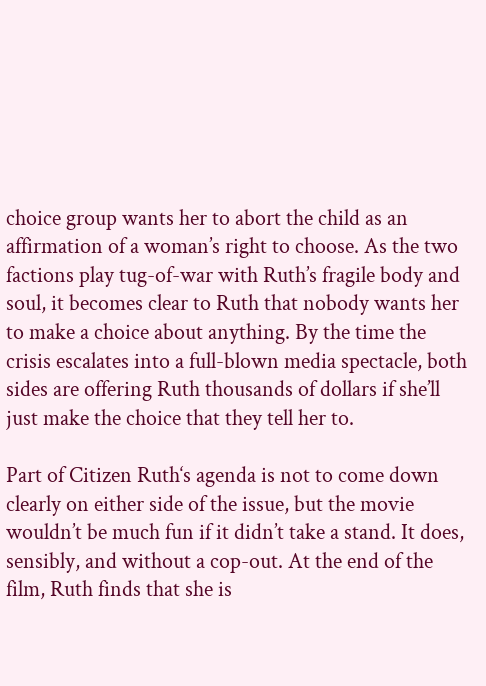choice group wants her to abort the child as an affirmation of a woman’s right to choose. As the two factions play tug-of-war with Ruth’s fragile body and soul, it becomes clear to Ruth that nobody wants her to make a choice about anything. By the time the crisis escalates into a full-blown media spectacle, both sides are offering Ruth thousands of dollars if she’ll just make the choice that they tell her to.

Part of Citizen Ruth‘s agenda is not to come down clearly on either side of the issue, but the movie wouldn’t be much fun if it didn’t take a stand. It does, sensibly, and without a cop-out. At the end of the film, Ruth finds that she is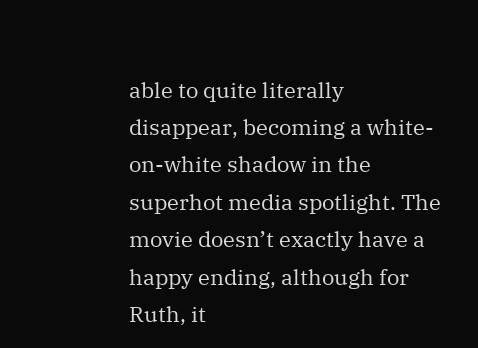able to quite literally disappear, becoming a white-on-white shadow in the superhot media spotlight. The movie doesn’t exactly have a happy ending, although for Ruth, it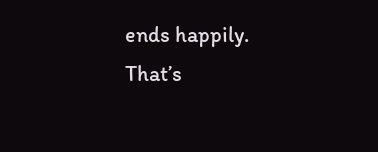ends happily. That’s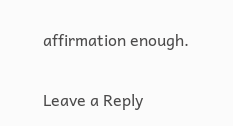affirmation enough.

Leave a Reply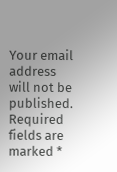Your email address will not be published. Required fields are marked *